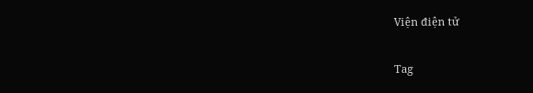Viện điện tử

Tag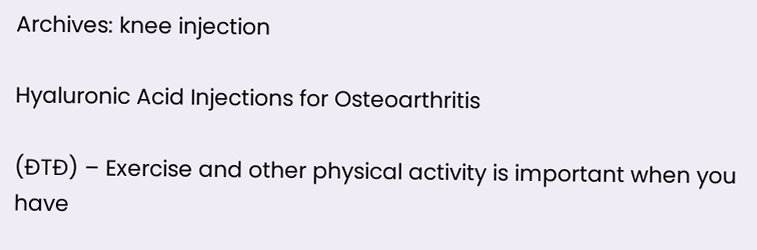Archives: knee injection

Hyaluronic Acid Injections for Osteoarthritis

(ĐTĐ) – Exercise and other physical activity is important when you have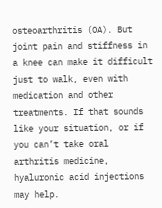osteoarthritis (OA). But joint pain and stiffness in a knee can make it difficult just to walk, even with medication and other treatments. If that sounds like your situation, or if you can’t take oral arthritis medicine, hyaluronic acid injections may help.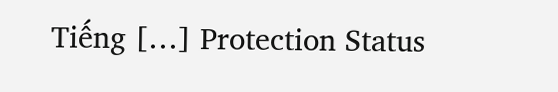Tiếng […] Protection Status